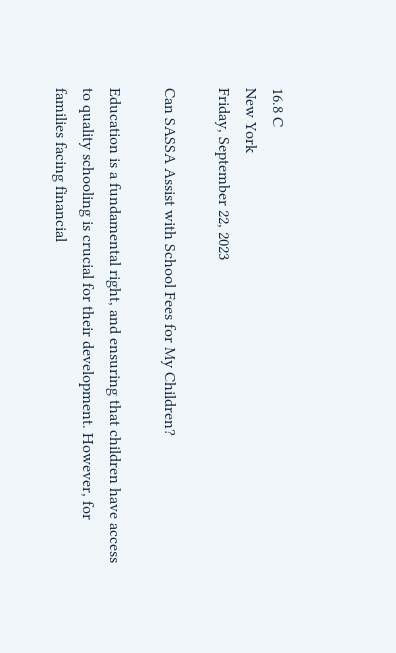16.8 C
New York
Friday, September 22, 2023

Can SASSA Assist with School Fees for My Children?

Education is a fundamental right, and ensuring that children have access to quality schooling is crucial for their development. However, for families facing financial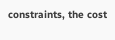constraints, the cost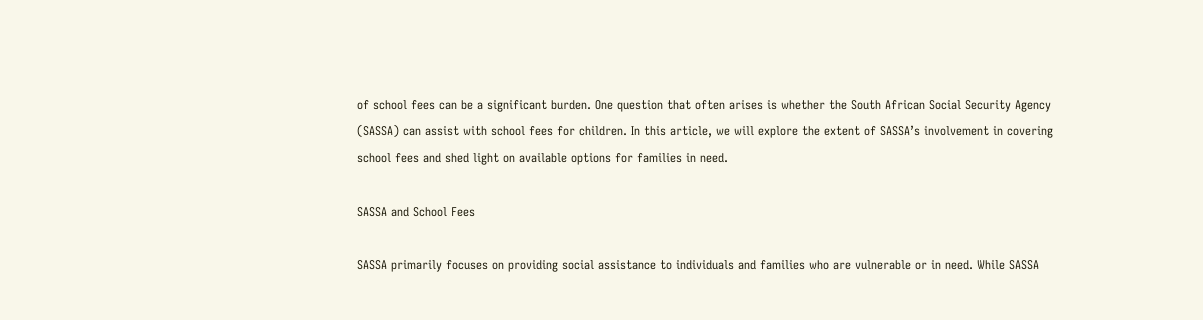of school fees can be a significant burden. One question that often arises is whether the South African Social Security Agency (SASSA) can assist with school fees for children. In this article, we will explore the extent of SASSA’s involvement in covering school fees and shed light on available options for families in need.

SASSA and School Fees

SASSA primarily focuses on providing social assistance to individuals and families who are vulnerable or in need. While SASSA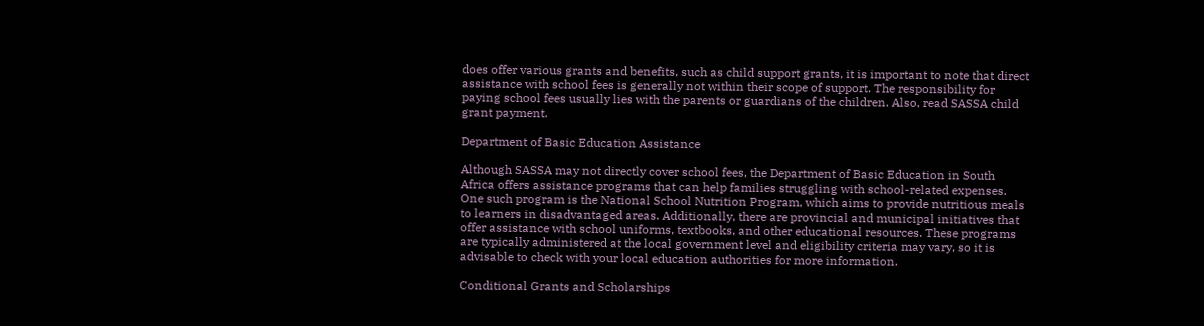does offer various grants and benefits, such as child support grants, it is important to note that direct assistance with school fees is generally not within their scope of support. The responsibility for paying school fees usually lies with the parents or guardians of the children. Also, read SASSA child grant payment.

Department of Basic Education Assistance

Although SASSA may not directly cover school fees, the Department of Basic Education in South Africa offers assistance programs that can help families struggling with school-related expenses. One such program is the National School Nutrition Program, which aims to provide nutritious meals to learners in disadvantaged areas. Additionally, there are provincial and municipal initiatives that offer assistance with school uniforms, textbooks, and other educational resources. These programs are typically administered at the local government level and eligibility criteria may vary, so it is advisable to check with your local education authorities for more information.

Conditional Grants and Scholarships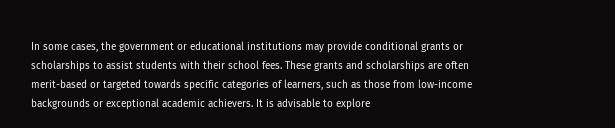In some cases, the government or educational institutions may provide conditional grants or scholarships to assist students with their school fees. These grants and scholarships are often merit-based or targeted towards specific categories of learners, such as those from low-income backgrounds or exceptional academic achievers. It is advisable to explore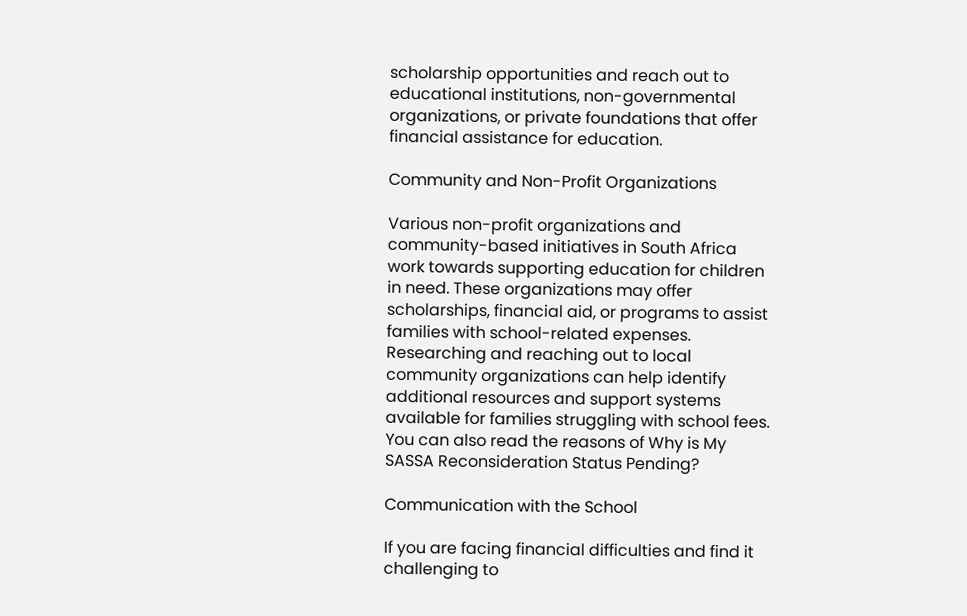scholarship opportunities and reach out to educational institutions, non-governmental organizations, or private foundations that offer financial assistance for education.

Community and Non-Profit Organizations

Various non-profit organizations and community-based initiatives in South Africa work towards supporting education for children in need. These organizations may offer scholarships, financial aid, or programs to assist families with school-related expenses. Researching and reaching out to local community organizations can help identify additional resources and support systems available for families struggling with school fees. You can also read the reasons of Why is My SASSA Reconsideration Status Pending?

Communication with the School

If you are facing financial difficulties and find it challenging to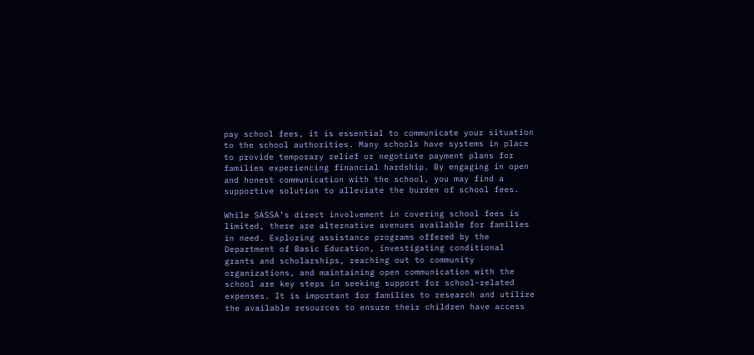pay school fees, it is essential to communicate your situation to the school authorities. Many schools have systems in place to provide temporary relief or negotiate payment plans for families experiencing financial hardship. By engaging in open and honest communication with the school, you may find a supportive solution to alleviate the burden of school fees.

While SASSA’s direct involvement in covering school fees is limited, there are alternative avenues available for families in need. Exploring assistance programs offered by the Department of Basic Education, investigating conditional grants and scholarships, reaching out to community organizations, and maintaining open communication with the school are key steps in seeking support for school-related expenses. It is important for families to research and utilize the available resources to ensure their children have access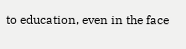to education, even in the face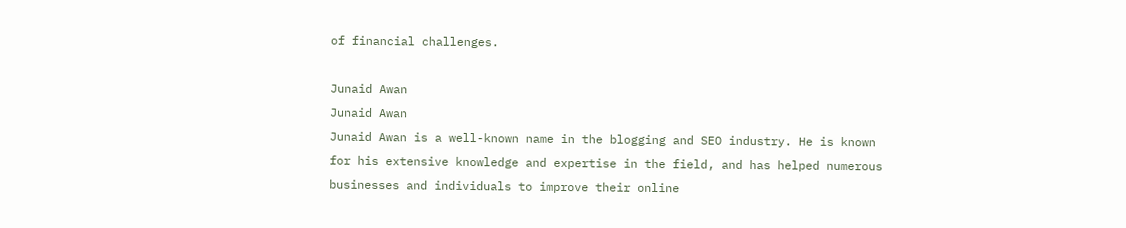of financial challenges.

Junaid Awan
Junaid Awan
Junaid Awan is a well-known name in the blogging and SEO industry. He is known for his extensive knowledge and expertise in the field, and has helped numerous businesses and individuals to improve their online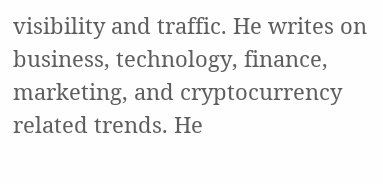visibility and traffic. He writes on business, technology, finance, marketing, and cryptocurrency related trends. He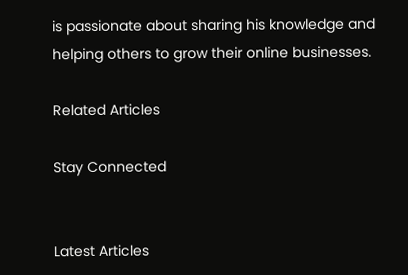is passionate about sharing his knowledge and helping others to grow their online businesses.

Related Articles

Stay Connected


Latest Articles